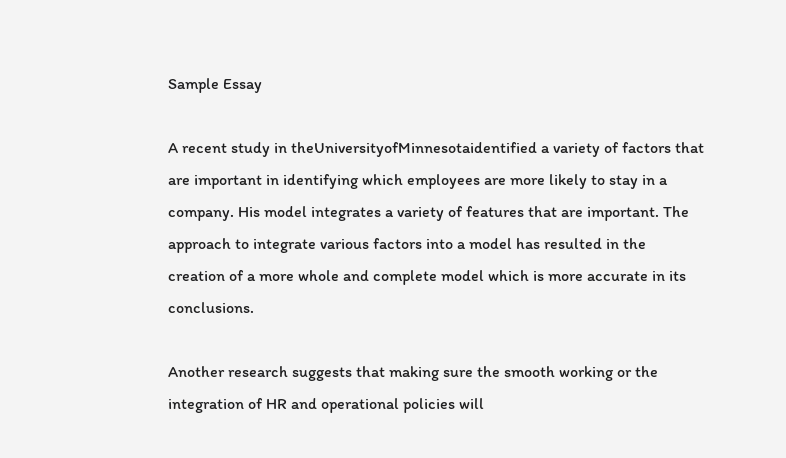Sample Essay

A recent study in theUniversityofMinnesotaidentified a variety of factors that are important in identifying which employees are more likely to stay in a company. His model integrates a variety of features that are important. The approach to integrate various factors into a model has resulted in the creation of a more whole and complete model which is more accurate in its conclusions.

Another research suggests that making sure the smooth working or the integration of HR and operational policies will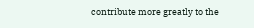contribute more greatly to the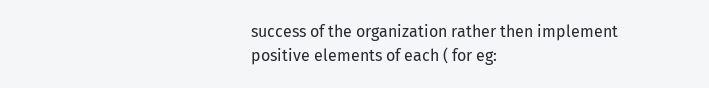success of the organization rather then implement positive elements of each ( for eg: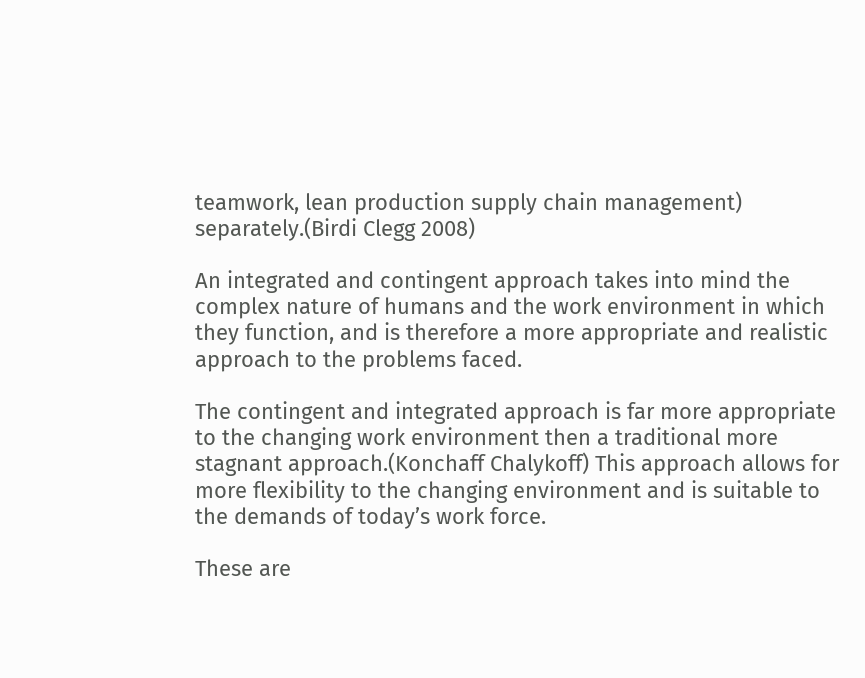teamwork, lean production supply chain management) separately.(Birdi Clegg 2008)

An integrated and contingent approach takes into mind the complex nature of humans and the work environment in which they function, and is therefore a more appropriate and realistic approach to the problems faced.

The contingent and integrated approach is far more appropriate to the changing work environment then a traditional more stagnant approach.(Konchaff Chalykoff) This approach allows for more flexibility to the changing environment and is suitable to the demands of today’s work force.

These are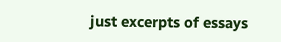just excerpts of essays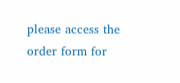please access the order form for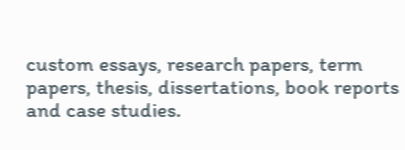custom essays, research papers, term papers, thesis, dissertations, book reports and case studies.